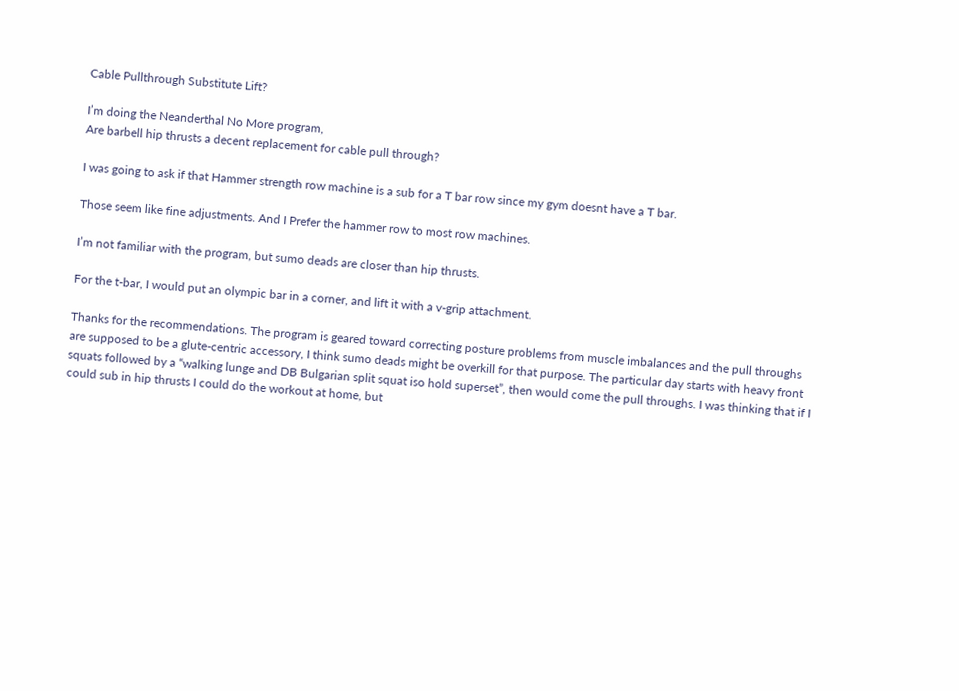Cable Pullthrough Substitute Lift?

I’m doing the Neanderthal No More program,
Are barbell hip thrusts a decent replacement for cable pull through?

I was going to ask if that Hammer strength row machine is a sub for a T bar row since my gym doesnt have a T bar.

Those seem like fine adjustments. And I Prefer the hammer row to most row machines.

I’m not familiar with the program, but sumo deads are closer than hip thrusts.

For the t-bar, I would put an olympic bar in a corner, and lift it with a v-grip attachment.

Thanks for the recommendations. The program is geared toward correcting posture problems from muscle imbalances and the pull throughs are supposed to be a glute-centric accessory, I think sumo deads might be overkill for that purpose. The particular day starts with heavy front squats followed by a “walking lunge and DB Bulgarian split squat iso hold superset”, then would come the pull throughs. I was thinking that if I could sub in hip thrusts I could do the workout at home, but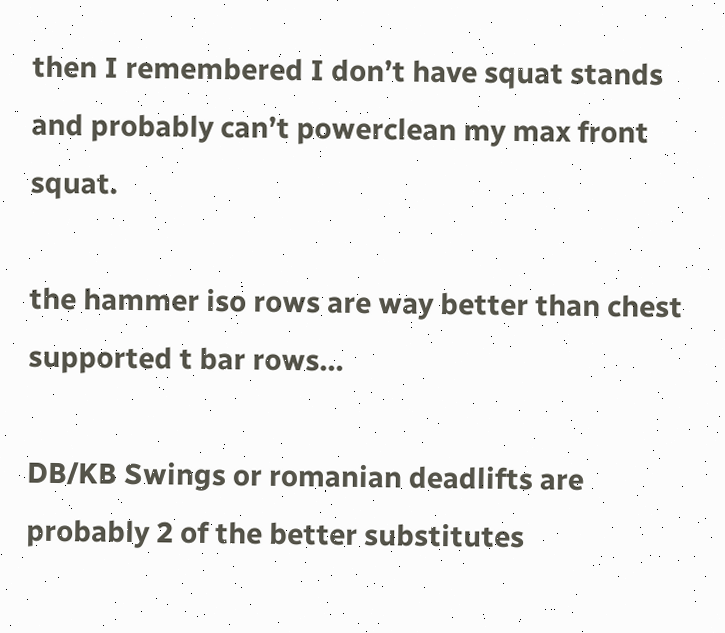then I remembered I don’t have squat stands and probably can’t powerclean my max front squat.

the hammer iso rows are way better than chest supported t bar rows…

DB/KB Swings or romanian deadlifts are probably 2 of the better substitutes